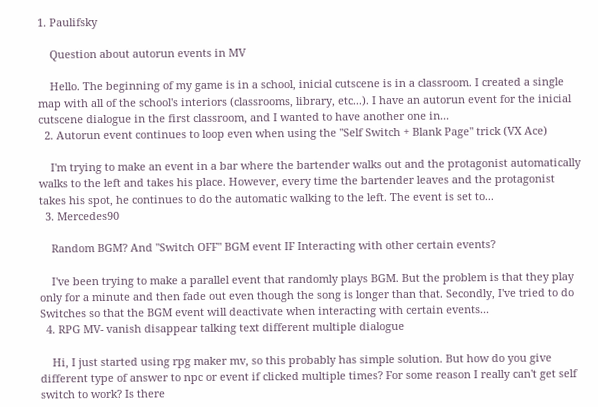1. Paulifsky

    Question about autorun events in MV

    Hello. The beginning of my game is in a school, inicial cutscene is in a classroom. I created a single map with all of the school's interiors (classrooms, library, etc...). I have an autorun event for the inicial cutscene dialogue in the first classroom, and I wanted to have another one in...
  2. Autorun event continues to loop even when using the "Self Switch + Blank Page" trick (VX Ace)

    I'm trying to make an event in a bar where the bartender walks out and the protagonist automatically walks to the left and takes his place. However, every time the bartender leaves and the protagonist takes his spot, he continues to do the automatic walking to the left. The event is set to...
  3. Mercedes90

    Random BGM? And "Switch OFF" BGM event IF Interacting with other certain events?

    I've been trying to make a parallel event that randomly plays BGM. But the problem is that they play only for a minute and then fade out even though the song is longer than that. Secondly, I've tried to do Switches so that the BGM event will deactivate when interacting with certain events...
  4. RPG MV- vanish disappear talking text different multiple dialogue

    Hi, I just started using rpg maker mv, so this probably has simple solution. But how do you give different type of answer to npc or event if clicked multiple times? For some reason I really can't get self switch to work? Is there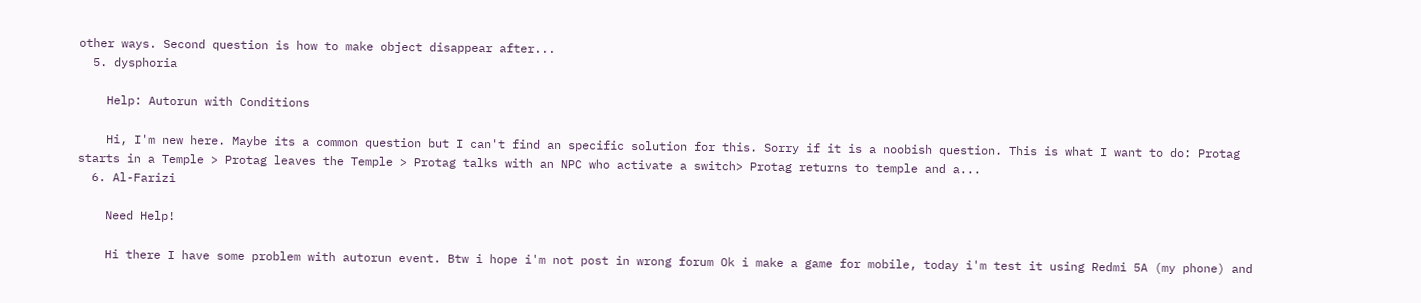other ways. Second question is how to make object disappear after...
  5. dysphoria

    Help: Autorun with Conditions

    Hi, I'm new here. Maybe its a common question but I can't find an specific solution for this. Sorry if it is a noobish question. This is what I want to do: Protag starts in a Temple > Protag leaves the Temple > Protag talks with an NPC who activate a switch> Protag returns to temple and a...
  6. Al-Farizi

    Need Help!

    Hi there I have some problem with autorun event. Btw i hope i'm not post in wrong forum Ok i make a game for mobile, today i'm test it using Redmi 5A (my phone) and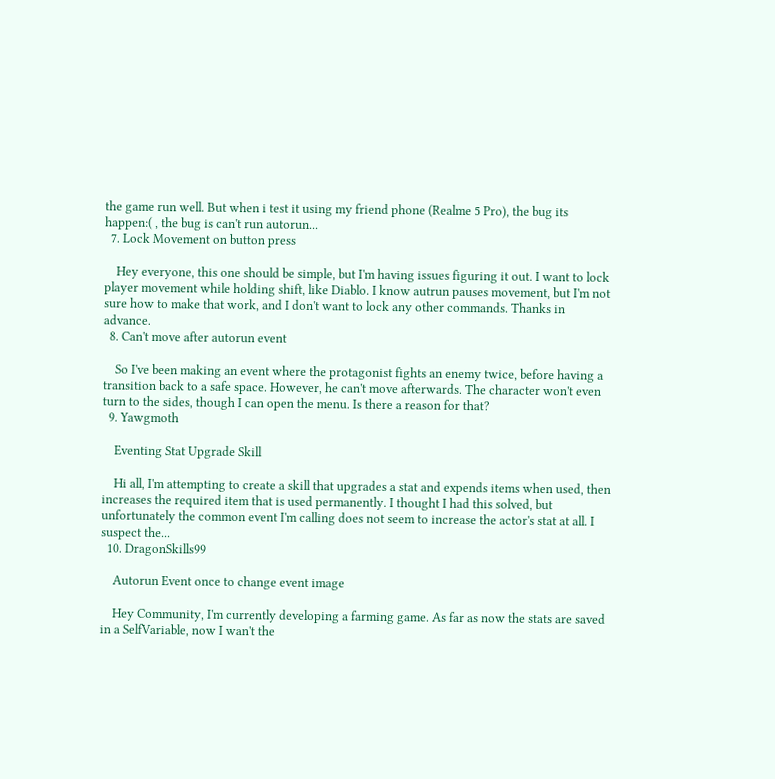the game run well. But when i test it using my friend phone (Realme 5 Pro), the bug its happen:( , the bug is can't run autorun...
  7. Lock Movement on button press

    Hey everyone, this one should be simple, but I'm having issues figuring it out. I want to lock player movement while holding shift, like Diablo. I know autrun pauses movement, but I'm not sure how to make that work, and I don't want to lock any other commands. Thanks in advance.
  8. Can't move after autorun event

    So I've been making an event where the protagonist fights an enemy twice, before having a transition back to a safe space. However, he can't move afterwards. The character won't even turn to the sides, though I can open the menu. Is there a reason for that?
  9. Yawgmoth

    Eventing Stat Upgrade Skill

    Hi all, I'm attempting to create a skill that upgrades a stat and expends items when used, then increases the required item that is used permanently. I thought I had this solved, but unfortunately the common event I'm calling does not seem to increase the actor's stat at all. I suspect the...
  10. DragonSkills99

    Autorun Event once to change event image

    Hey Community, I'm currently developing a farming game. As far as now the stats are saved in a SelfVariable, now I wan't the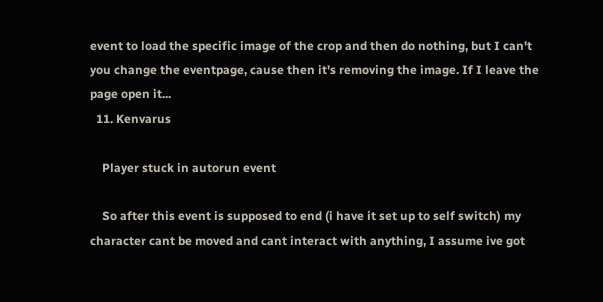event to load the specific image of the crop and then do nothing, but I can't you change the eventpage, cause then it's removing the image. If I leave the page open it...
  11. Kenvarus

    Player stuck in autorun event

    So after this event is supposed to end (i have it set up to self switch) my character cant be moved and cant interact with anything, I assume ive got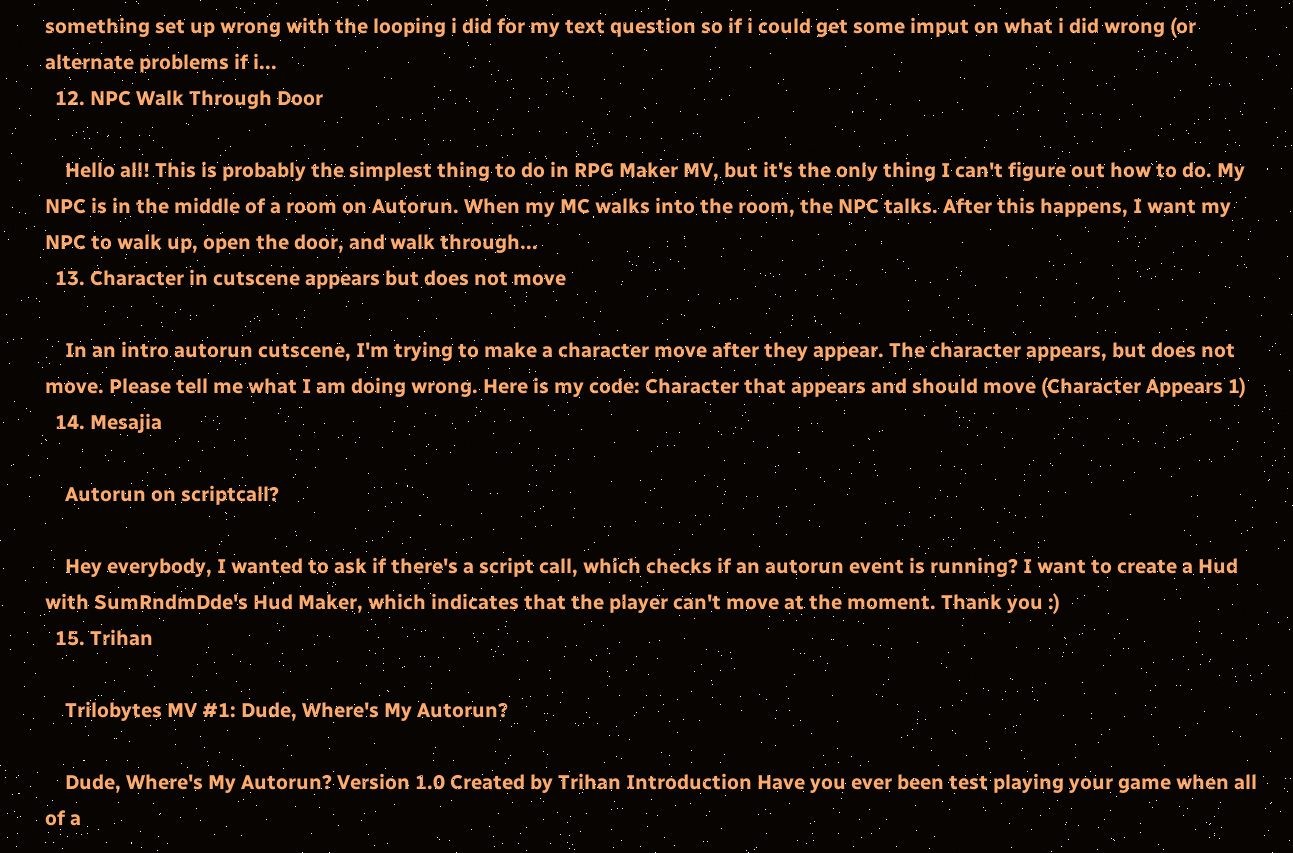something set up wrong with the looping i did for my text question so if i could get some imput on what i did wrong (or alternate problems if i...
  12. NPC Walk Through Door

    Hello all! This is probably the simplest thing to do in RPG Maker MV, but it's the only thing I can't figure out how to do. My NPC is in the middle of a room on Autorun. When my MC walks into the room, the NPC talks. After this happens, I want my NPC to walk up, open the door, and walk through...
  13. Character in cutscene appears but does not move

    In an intro autorun cutscene, I'm trying to make a character move after they appear. The character appears, but does not move. Please tell me what I am doing wrong. Here is my code: Character that appears and should move (Character Appears 1)
  14. Mesajia

    Autorun on scriptcall?

    Hey everybody, I wanted to ask if there's a script call, which checks if an autorun event is running? I want to create a Hud with SumRndmDde's Hud Maker, which indicates that the player can't move at the moment. Thank you :)
  15. Trihan

    Trilobytes MV #1: Dude, Where's My Autorun?

    Dude, Where's My Autorun? Version 1.0 Created by Trihan Introduction Have you ever been test playing your game when all of a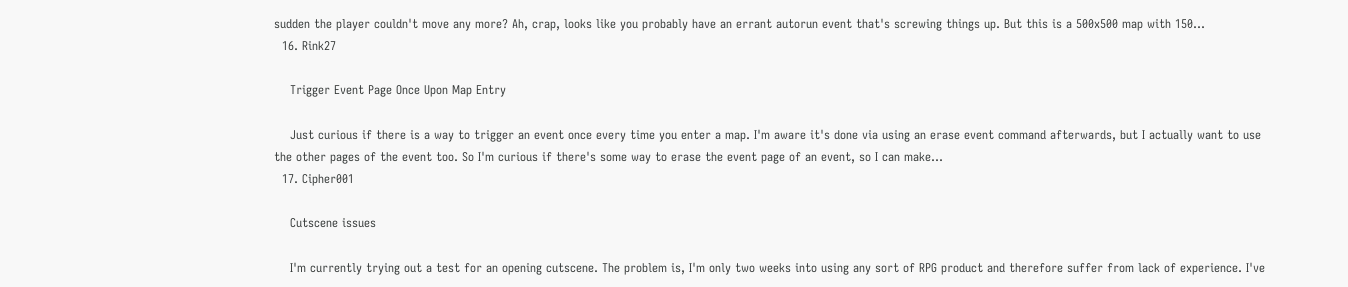sudden the player couldn't move any more? Ah, crap, looks like you probably have an errant autorun event that's screwing things up. But this is a 500x500 map with 150...
  16. Rink27

    Trigger Event Page Once Upon Map Entry

    Just curious if there is a way to trigger an event once every time you enter a map. I'm aware it's done via using an erase event command afterwards, but I actually want to use the other pages of the event too. So I'm curious if there's some way to erase the event page of an event, so I can make...
  17. Cipher001

    Cutscene issues

    I'm currently trying out a test for an opening cutscene. The problem is, I'm only two weeks into using any sort of RPG product and therefore suffer from lack of experience. I've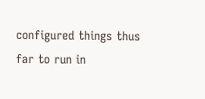configured things thus far to run in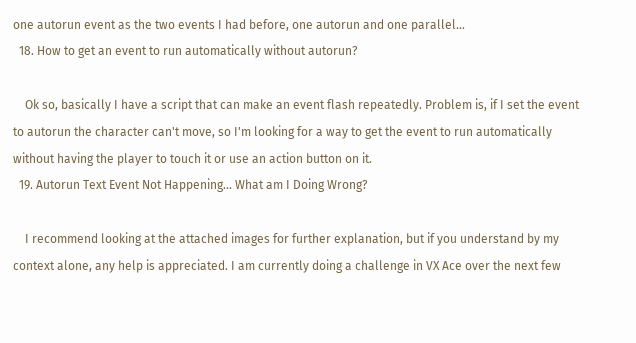one autorun event as the two events I had before, one autorun and one parallel...
  18. How to get an event to run automatically without autorun?

    Ok so, basically I have a script that can make an event flash repeatedly. Problem is, if I set the event to autorun the character can't move, so I'm looking for a way to get the event to run automatically without having the player to touch it or use an action button on it.
  19. Autorun Text Event Not Happening... What am I Doing Wrong?

    I recommend looking at the attached images for further explanation, but if you understand by my context alone, any help is appreciated. I am currently doing a challenge in VX Ace over the next few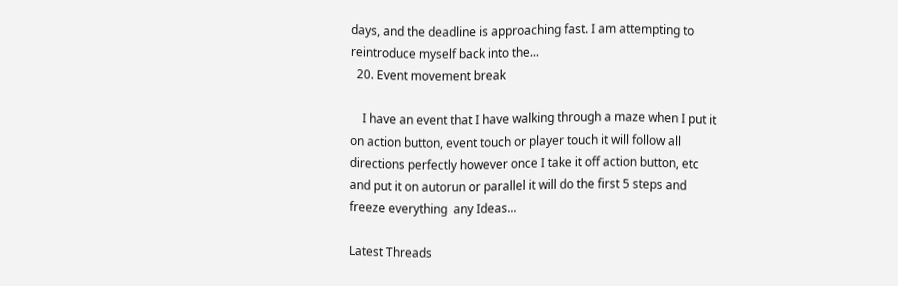days, and the deadline is approaching fast. I am attempting to reintroduce myself back into the...
  20. Event movement break

    I have an event that I have walking through a maze when I put it on action button, event touch or player touch it will follow all directions perfectly however once I take it off action button, etc and put it on autorun or parallel it will do the first 5 steps and freeze everything  any Ideas...

Latest Threads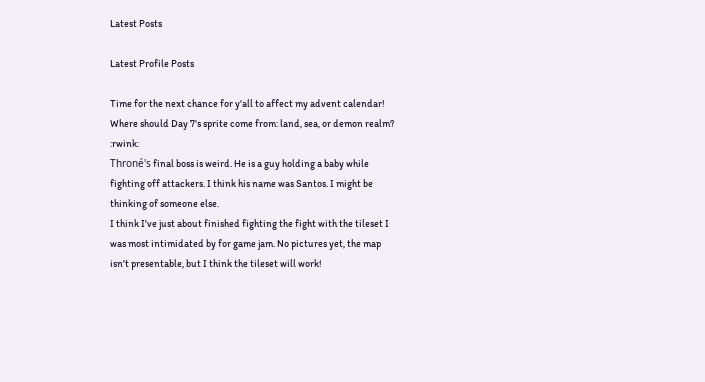Latest Posts

Latest Profile Posts

Time for the next chance for y'all to affect my advent calendar! Where should Day 7's sprite come from: land, sea, or demon realm? :rwink:
Throné's final boss is weird. He is a guy holding a baby while fighting off attackers. I think his name was Santos. I might be thinking of someone else.
I think I've just about finished fighting the fight with the tileset I was most intimidated by for game jam. No pictures yet, the map isn't presentable, but I think the tileset will work!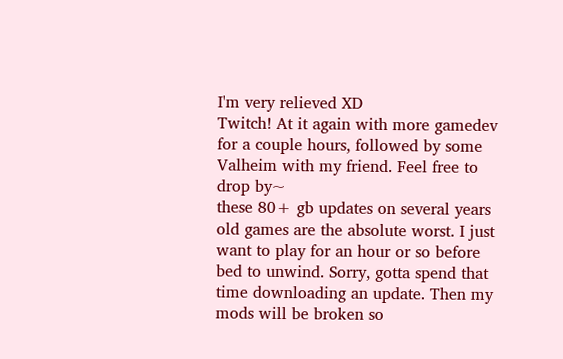I'm very relieved XD
Twitch! At it again with more gamedev for a couple hours, followed by some Valheim with my friend. Feel free to drop by~
these 80+ gb updates on several years old games are the absolute worst. I just want to play for an hour or so before bed to unwind. Sorry, gotta spend that time downloading an update. Then my mods will be broken so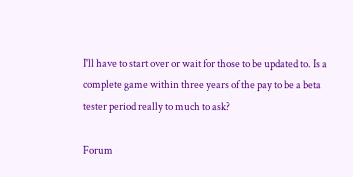I'll have to start over or wait for those to be updated to. Is a complete game within three years of the pay to be a beta tester period really to much to ask?

Forum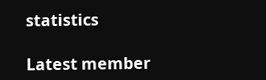statistics

Latest member